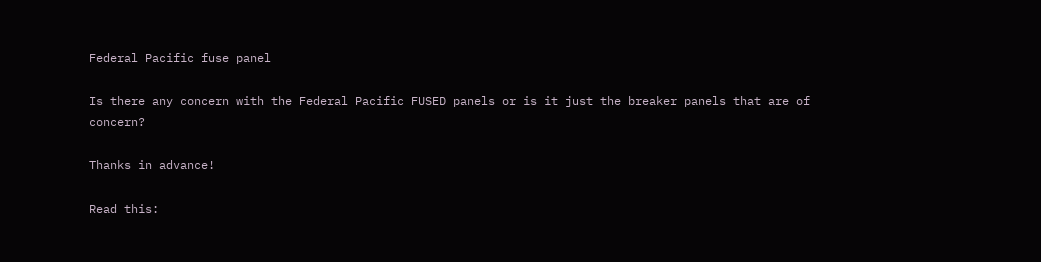Federal Pacific fuse panel

Is there any concern with the Federal Pacific FUSED panels or is it just the breaker panels that are of concern?

Thanks in advance!

Read this: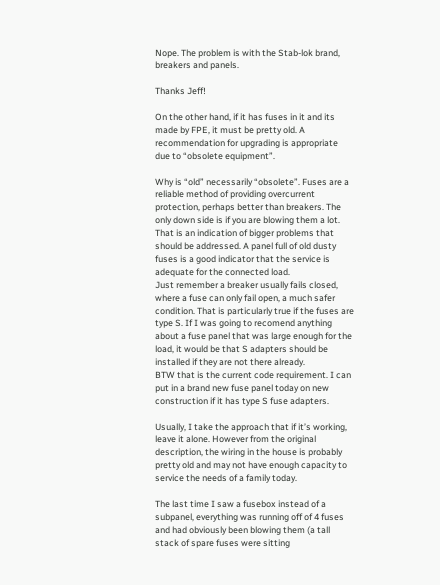Nope. The problem is with the Stab-lok brand, breakers and panels.

Thanks Jeff!

On the other hand, if it has fuses in it and its made by FPE, it must be pretty old. A recommendation for upgrading is appropriate due to “obsolete equipment”.

Why is “old” necessarily “obsolete”. Fuses are a reliable method of providing overcurrent protection, perhaps better than breakers. The only down side is if you are blowing them a lot. That is an indication of bigger problems that should be addressed. A panel full of old dusty fuses is a good indicator that the service is adequate for the connected load.
Just remember a breaker usually fails closed, where a fuse can only fail open, a much safer condition. That is particularly true if the fuses are type S. If I was going to recomend anything about a fuse panel that was large enough for the load, it would be that S adapters should be installed if they are not there already.
BTW that is the current code requirement. I can put in a brand new fuse panel today on new construction if it has type S fuse adapters.

Usually, I take the approach that if it’s working, leave it alone. However from the original description, the wiring in the house is probably pretty old and may not have enough capacity to service the needs of a family today.

The last time I saw a fusebox instead of a subpanel, everything was running off of 4 fuses and had obviously been blowing them (a tall stack of spare fuses were sitting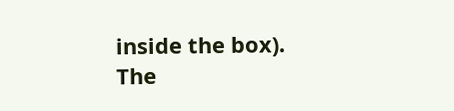inside the box). The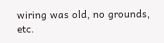wiring was old, no grounds, etc.